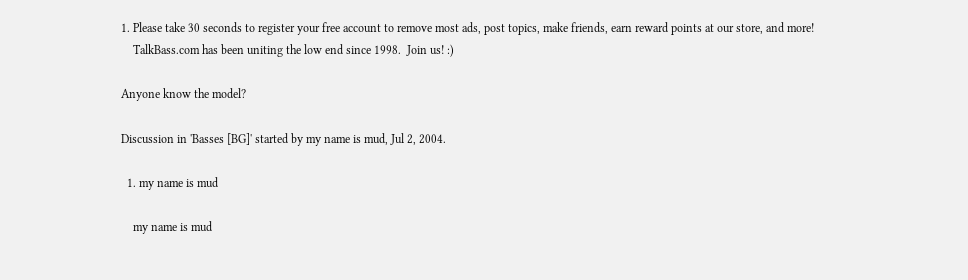1. Please take 30 seconds to register your free account to remove most ads, post topics, make friends, earn reward points at our store, and more!
    TalkBass.com has been uniting the low end since 1998.  Join us! :)

Anyone know the model?

Discussion in 'Basses [BG]' started by my name is mud, Jul 2, 2004.

  1. my name is mud

    my name is mud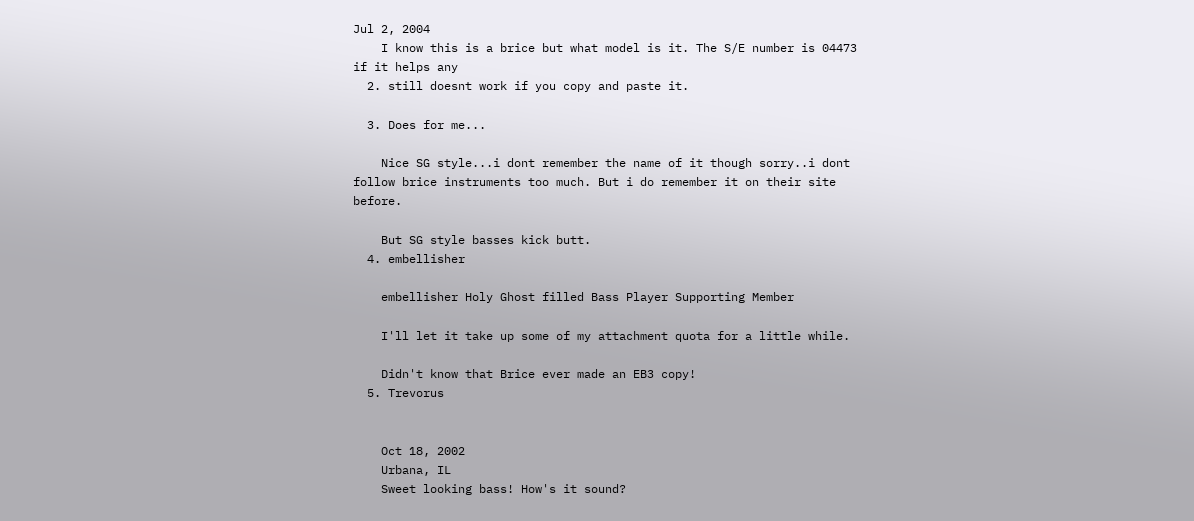Jul 2, 2004
    I know this is a brice but what model is it. The S/E number is 04473 if it helps any
  2. still doesnt work if you copy and paste it.

  3. Does for me...

    Nice SG style...i dont remember the name of it though sorry..i dont follow brice instruments too much. But i do remember it on their site before.

    But SG style basses kick butt.
  4. embellisher

    embellisher Holy Ghost filled Bass Player Supporting Member

    I'll let it take up some of my attachment quota for a little while.

    Didn't know that Brice ever made an EB3 copy!
  5. Trevorus


    Oct 18, 2002
    Urbana, IL
    Sweet looking bass! How's it sound?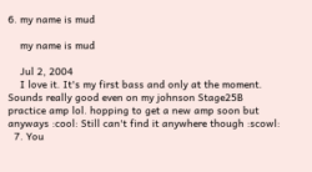6. my name is mud

    my name is mud

    Jul 2, 2004
    I love it. It's my first bass and only at the moment. Sounds really good even on my johnson Stage25B practice amp lol. hopping to get a new amp soon but anyways :cool: Still can't find it anywhere though :scowl:
  7. You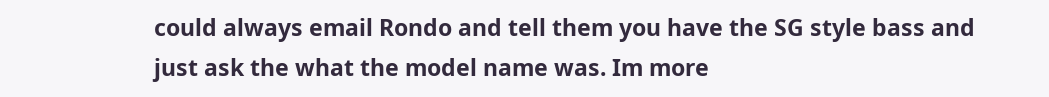could always email Rondo and tell them you have the SG style bass and just ask the what the model name was. Im more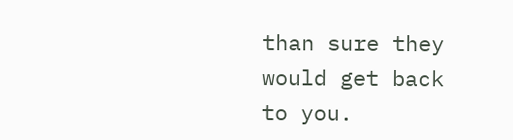than sure they would get back to you.